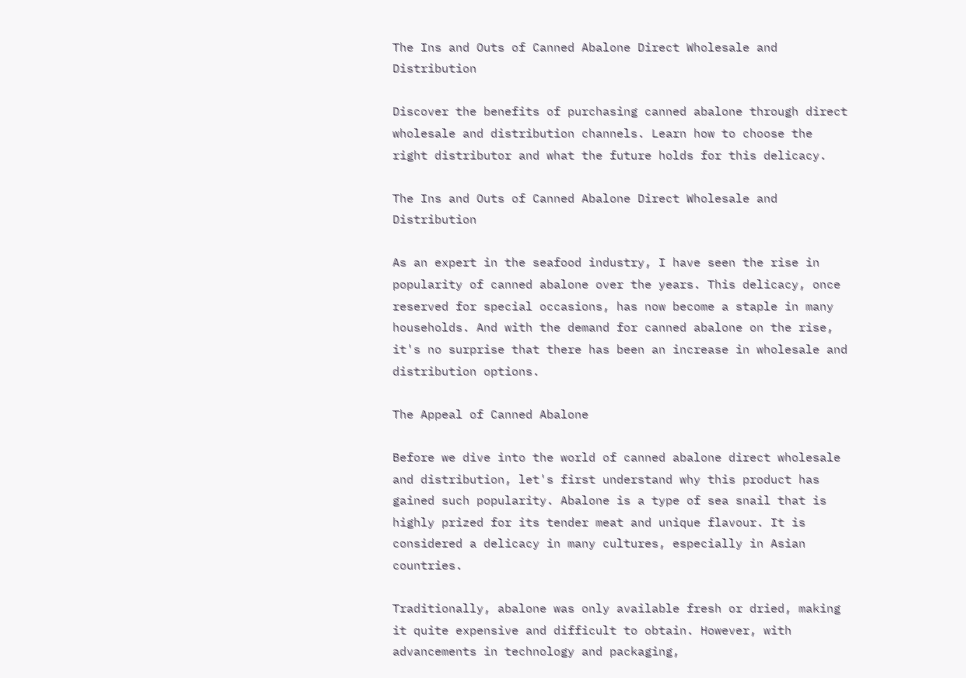The Ins and Outs of Canned Abalone Direct Wholesale and Distribution

Discover the benefits of purchasing canned abalone through direct wholesale and distribution channels. Learn how to choose the right distributor and what the future holds for this delicacy.

The Ins and Outs of Canned Abalone Direct Wholesale and Distribution

As an expert in the seafood industry, I have seen the rise in popularity of canned abalone over the years. This delicacy, once reserved for special occasions, has now become a staple in many households. And with the demand for canned abalone on the rise, it's no surprise that there has been an increase in wholesale and distribution options.

The Appeal of Canned Abalone

Before we dive into the world of canned abalone direct wholesale and distribution, let's first understand why this product has gained such popularity. Abalone is a type of sea snail that is highly prized for its tender meat and unique flavour. It is considered a delicacy in many cultures, especially in Asian countries.

Traditionally, abalone was only available fresh or dried, making it quite expensive and difficult to obtain. However, with advancements in technology and packaging,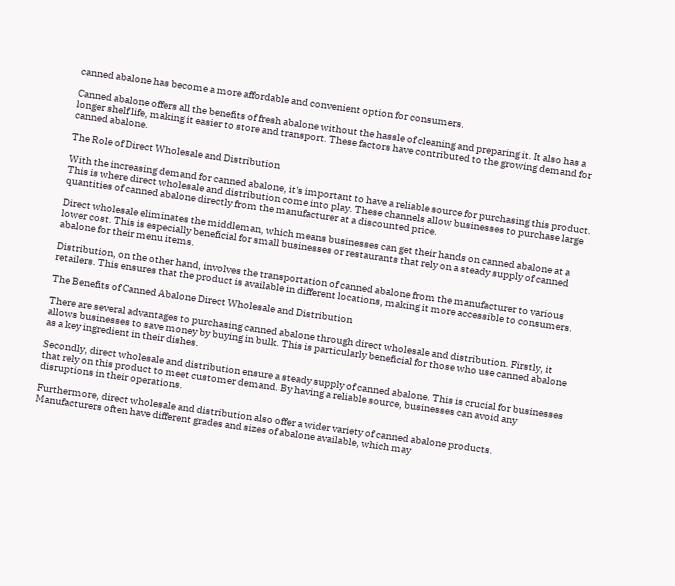canned abalone has become a more affordable and convenient option for consumers.

Canned abalone offers all the benefits of fresh abalone without the hassle of cleaning and preparing it. It also has a longer shelf life, making it easier to store and transport. These factors have contributed to the growing demand for canned abalone.

The Role of Direct Wholesale and Distribution

With the increasing demand for canned abalone, it's important to have a reliable source for purchasing this product. This is where direct wholesale and distribution come into play. These channels allow businesses to purchase large quantities of canned abalone directly from the manufacturer at a discounted price.

Direct wholesale eliminates the middleman, which means businesses can get their hands on canned abalone at a lower cost. This is especially beneficial for small businesses or restaurants that rely on a steady supply of canned abalone for their menu items.

Distribution, on the other hand, involves the transportation of canned abalone from the manufacturer to various retailers. This ensures that the product is available in different locations, making it more accessible to consumers.

The Benefits of Canned Abalone Direct Wholesale and Distribution

There are several advantages to purchasing canned abalone through direct wholesale and distribution. Firstly, it allows businesses to save money by buying in bulk. This is particularly beneficial for those who use canned abalone as a key ingredient in their dishes.

Secondly, direct wholesale and distribution ensure a steady supply of canned abalone. This is crucial for businesses that rely on this product to meet customer demand. By having a reliable source, businesses can avoid any disruptions in their operations.

Furthermore, direct wholesale and distribution also offer a wider variety of canned abalone products. Manufacturers often have different grades and sizes of abalone available, which may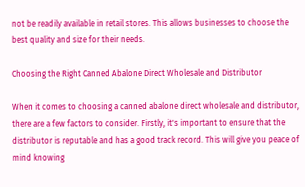not be readily available in retail stores. This allows businesses to choose the best quality and size for their needs.

Choosing the Right Canned Abalone Direct Wholesale and Distributor

When it comes to choosing a canned abalone direct wholesale and distributor, there are a few factors to consider. Firstly, it's important to ensure that the distributor is reputable and has a good track record. This will give you peace of mind knowing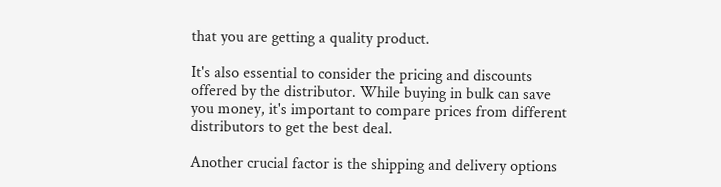that you are getting a quality product.

It's also essential to consider the pricing and discounts offered by the distributor. While buying in bulk can save you money, it's important to compare prices from different distributors to get the best deal.

Another crucial factor is the shipping and delivery options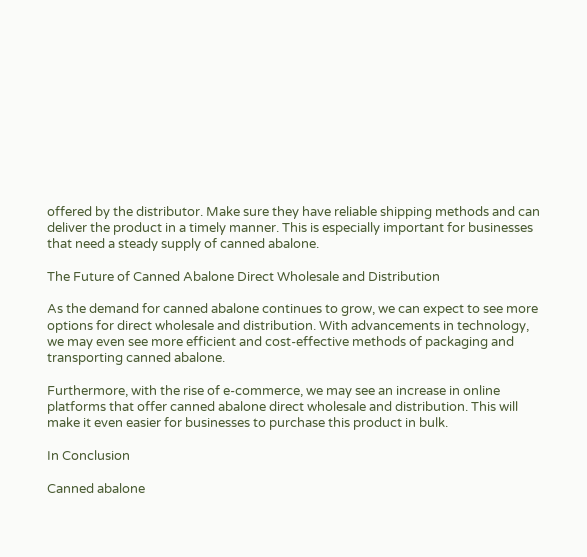offered by the distributor. Make sure they have reliable shipping methods and can deliver the product in a timely manner. This is especially important for businesses that need a steady supply of canned abalone.

The Future of Canned Abalone Direct Wholesale and Distribution

As the demand for canned abalone continues to grow, we can expect to see more options for direct wholesale and distribution. With advancements in technology, we may even see more efficient and cost-effective methods of packaging and transporting canned abalone.

Furthermore, with the rise of e-commerce, we may see an increase in online platforms that offer canned abalone direct wholesale and distribution. This will make it even easier for businesses to purchase this product in bulk.

In Conclusion

Canned abalone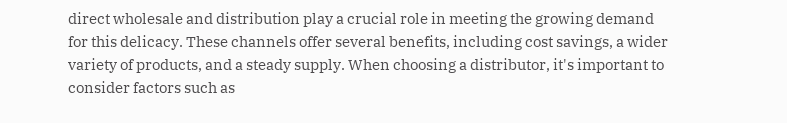direct wholesale and distribution play a crucial role in meeting the growing demand for this delicacy. These channels offer several benefits, including cost savings, a wider variety of products, and a steady supply. When choosing a distributor, it's important to consider factors such as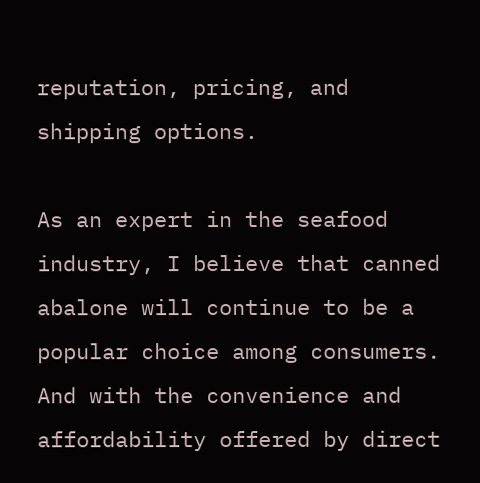reputation, pricing, and shipping options.

As an expert in the seafood industry, I believe that canned abalone will continue to be a popular choice among consumers. And with the convenience and affordability offered by direct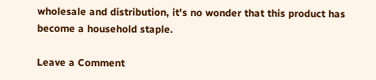wholesale and distribution, it's no wonder that this product has become a household staple.

Leave a Comment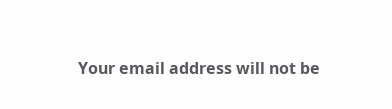Your email address will not be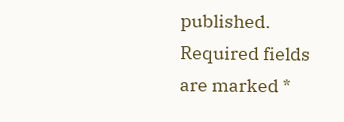published. Required fields are marked *